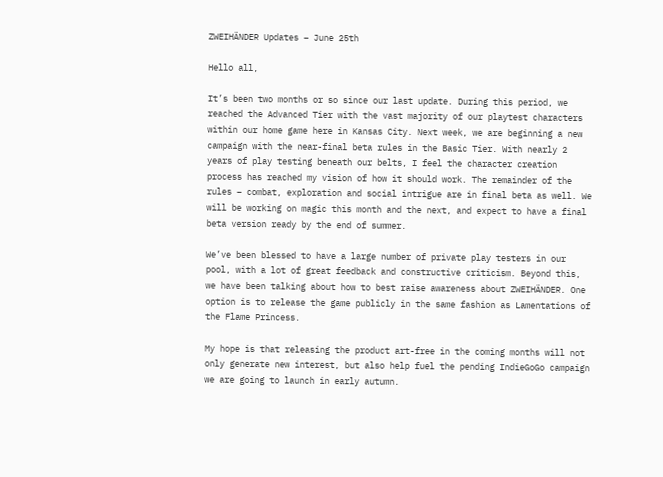ZWEIHÄNDER Updates – June 25th

Hello all,

It’s been two months or so since our last update. During this period, we reached the Advanced Tier with the vast majority of our playtest characters within our home game here in Kansas City. Next week, we are beginning a new campaign with the near-final beta rules in the Basic Tier. With nearly 2 years of play testing beneath our belts, I feel the character creation process has reached my vision of how it should work. The remainder of the rules – combat, exploration and social intrigue are in final beta as well. We will be working on magic this month and the next, and expect to have a final beta version ready by the end of summer.

We’ve been blessed to have a large number of private play testers in our pool, with a lot of great feedback and constructive criticism. Beyond this, we have been talking about how to best raise awareness about ZWEIHÄNDER. One option is to release the game publicly in the same fashion as Lamentations of the Flame Princess.

My hope is that releasing the product art-free in the coming months will not only generate new interest, but also help fuel the pending IndieGoGo campaign we are going to launch in early autumn.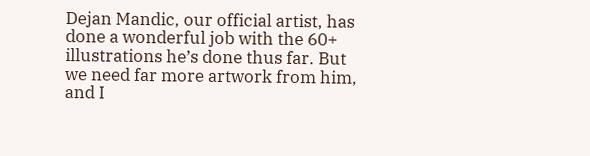Dejan Mandic, our official artist, has done a wonderful job with the 60+ illustrations he’s done thus far. But we need far more artwork from him, and I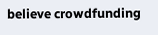believe crowdfunding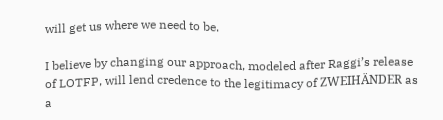will get us where we need to be.

I believe by changing our approach, modeled after Raggi’s release of LOTFP, will lend credence to the legitimacy of ZWEIHÄNDER as a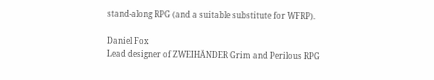stand-along RPG (and a suitable substitute for WFRP).

Daniel Fox
Lead designer of ZWEIHÄNDER Grim and Perilous RPG